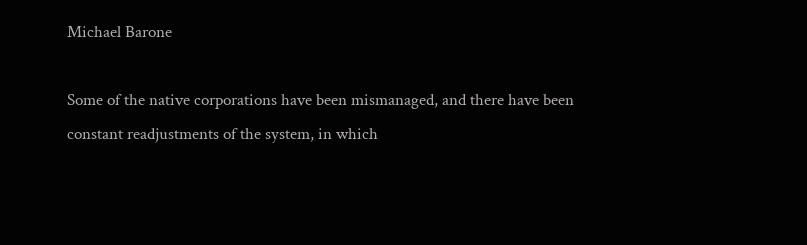Michael Barone

Some of the native corporations have been mismanaged, and there have been constant readjustments of the system, in which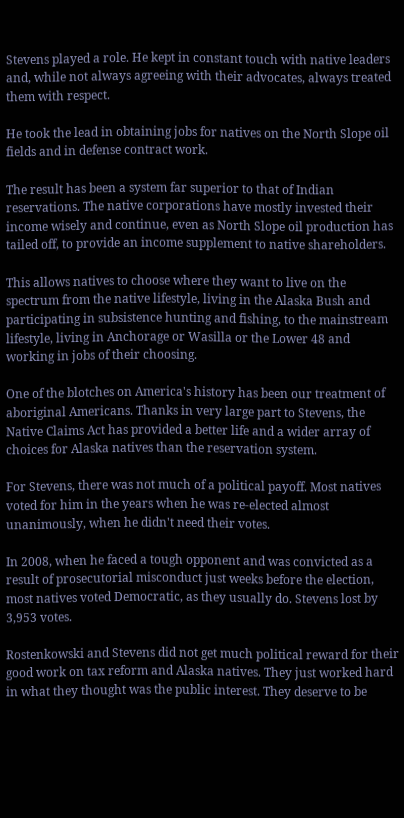Stevens played a role. He kept in constant touch with native leaders and, while not always agreeing with their advocates, always treated them with respect.

He took the lead in obtaining jobs for natives on the North Slope oil fields and in defense contract work.

The result has been a system far superior to that of Indian reservations. The native corporations have mostly invested their income wisely and continue, even as North Slope oil production has tailed off, to provide an income supplement to native shareholders.

This allows natives to choose where they want to live on the spectrum from the native lifestyle, living in the Alaska Bush and participating in subsistence hunting and fishing, to the mainstream lifestyle, living in Anchorage or Wasilla or the Lower 48 and working in jobs of their choosing.

One of the blotches on America's history has been our treatment of aboriginal Americans. Thanks in very large part to Stevens, the Native Claims Act has provided a better life and a wider array of choices for Alaska natives than the reservation system.

For Stevens, there was not much of a political payoff. Most natives voted for him in the years when he was re-elected almost unanimously, when he didn't need their votes.

In 2008, when he faced a tough opponent and was convicted as a result of prosecutorial misconduct just weeks before the election, most natives voted Democratic, as they usually do. Stevens lost by 3,953 votes.

Rostenkowski and Stevens did not get much political reward for their good work on tax reform and Alaska natives. They just worked hard in what they thought was the public interest. They deserve to be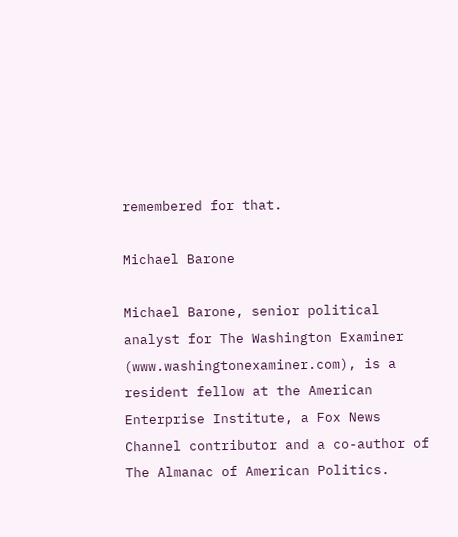remembered for that.

Michael Barone

Michael Barone, senior political analyst for The Washington Examiner (www.washingtonexaminer.com), is a resident fellow at the American Enterprise Institute, a Fox News Channel contributor and a co-author of The Almanac of American Politics.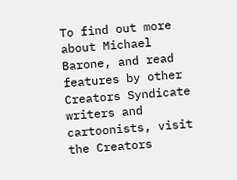To find out more about Michael Barone, and read features by other Creators Syndicate writers and cartoonists, visit the Creators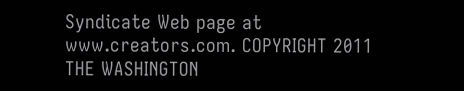Syndicate Web page at www.creators.com. COPYRIGHT 2011 THE WASHINGTON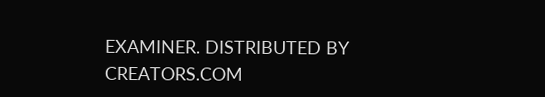EXAMINER. DISTRIBUTED BY CREATORS.COM